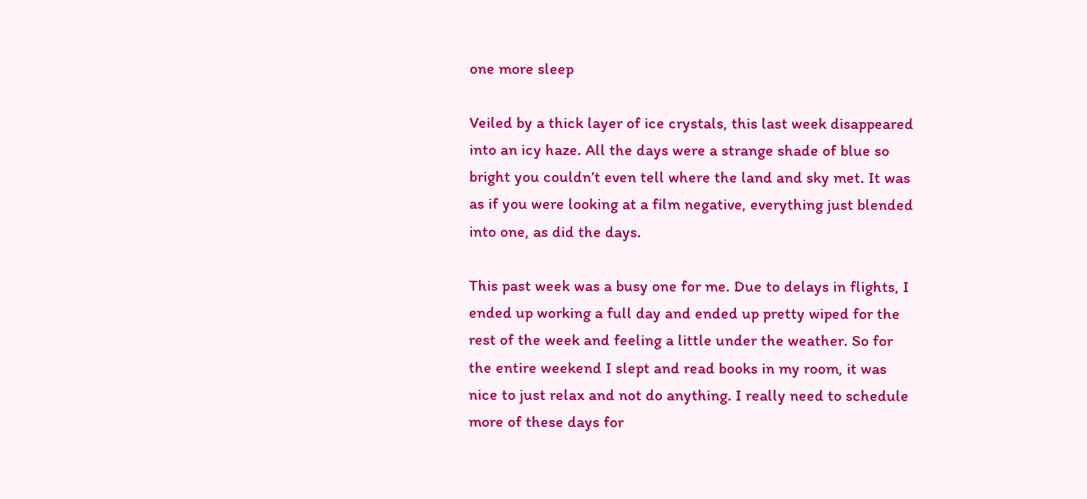one more sleep

Veiled by a thick layer of ice crystals, this last week disappeared into an icy haze. All the days were a strange shade of blue so bright you couldn’t even tell where the land and sky met. It was as if you were looking at a film negative, everything just blended into one, as did the days.

This past week was a busy one for me. Due to delays in flights, I ended up working a full day and ended up pretty wiped for the rest of the week and feeling a little under the weather. So for the entire weekend I slept and read books in my room, it was nice to just relax and not do anything. I really need to schedule more of these days for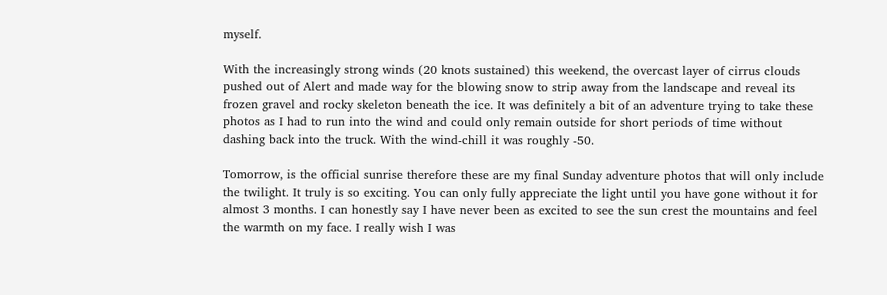myself.

With the increasingly strong winds (20 knots sustained) this weekend, the overcast layer of cirrus clouds pushed out of Alert and made way for the blowing snow to strip away from the landscape and reveal its frozen gravel and rocky skeleton beneath the ice. It was definitely a bit of an adventure trying to take these photos as I had to run into the wind and could only remain outside for short periods of time without dashing back into the truck. With the wind-chill it was roughly -50.

Tomorrow, is the official sunrise therefore these are my final Sunday adventure photos that will only include the twilight. It truly is so exciting. You can only fully appreciate the light until you have gone without it for almost 3 months. I can honestly say I have never been as excited to see the sun crest the mountains and feel the warmth on my face. I really wish I was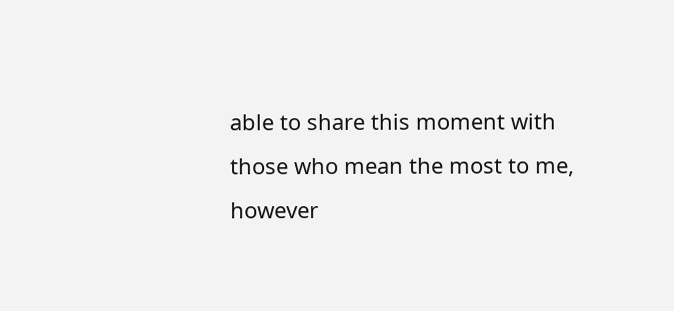able to share this moment with those who mean the most to me, however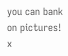you can bank on pictures! x